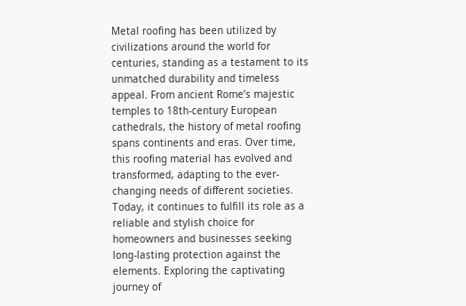Metal roofing has been utilized by civilizations around the world for centuries, standing as a testament to its unmatched durability and timeless appeal. From ancient Rome’s majestic temples to 18th-century European cathedrals, the history of metal roofing spans continents and eras. Over time, this roofing material has evolved and transformed, adapting to the ever-changing needs of different societies. Today, it continues to fulfill its role as a reliable and stylish choice for homeowners and businesses seeking long-lasting protection against the elements. Exploring the captivating journey of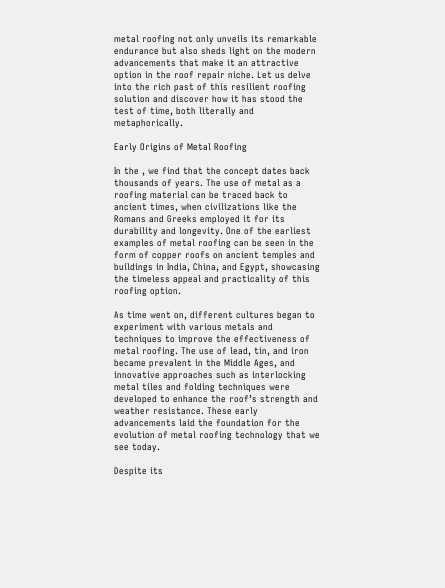metal roofing not only unveils its remarkable endurance but also sheds light on the modern advancements that make it an attractive option in the roof repair niche. Let us delve into the rich past of this resilient roofing solution and discover how it has stood the test of time, both literally and metaphorically.

Early Origins of Metal Roofing

In the , we find that the concept dates back thousands of years. The use of metal as a roofing material can be traced back to ancient times, when civilizations like the Romans and Greeks employed it for its durability and longevity. One of the earliest examples of metal roofing can be seen in the form of copper roofs on ancient temples and buildings in India, China, and Egypt, showcasing the timeless appeal and practicality of this roofing option.

As time went on, different cultures began to experiment with various metals and techniques to improve the effectiveness of metal roofing. The use of lead, tin, and iron became prevalent in the Middle Ages, and innovative approaches such as interlocking metal tiles and folding techniques were developed to enhance the roof’s strength and weather resistance. These early advancements laid the foundation for the evolution of metal roofing technology that we see today.

Despite its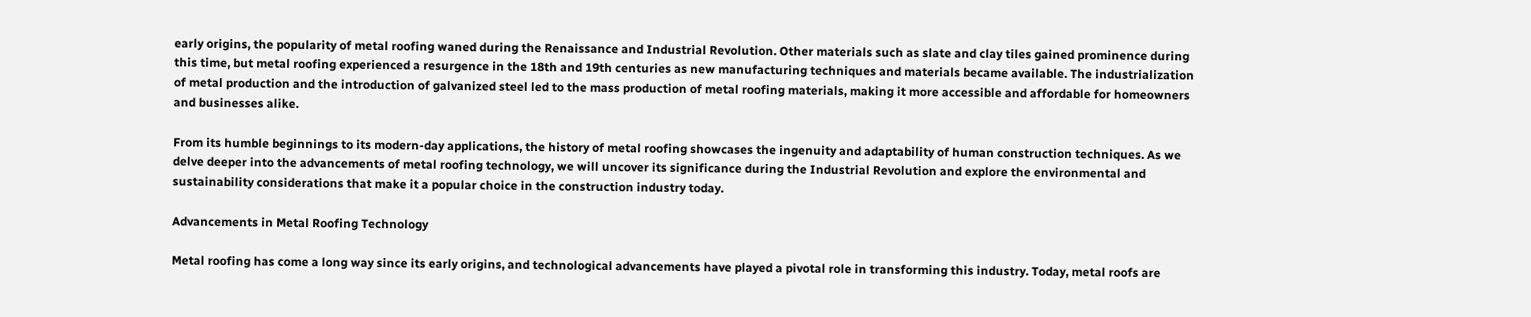early origins, the popularity of metal roofing waned during the Renaissance and Industrial Revolution. Other materials such as slate and clay tiles gained prominence during this time, but metal roofing experienced a resurgence in the 18th and 19th centuries as new manufacturing techniques and materials became available. The industrialization of metal production and the introduction of galvanized steel led to the mass production of metal roofing materials, making it more accessible and affordable for homeowners and businesses alike.

From its humble beginnings to its modern-day applications, the history of metal roofing showcases the ingenuity and adaptability of human construction techniques. As we delve deeper into the advancements of metal roofing technology, we will uncover its significance during the Industrial Revolution and explore the environmental and sustainability considerations that make it a popular choice in the construction industry today.

Advancements in Metal Roofing Technology

Metal roofing has come a long way since its early origins, and technological advancements have played a pivotal role in transforming this industry. Today, metal roofs are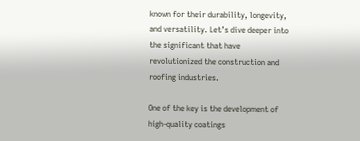known for their durability, longevity, and versatility. Let’s dive deeper into the significant that have revolutionized the construction and roofing industries.

One of the key is the development of high-quality coatings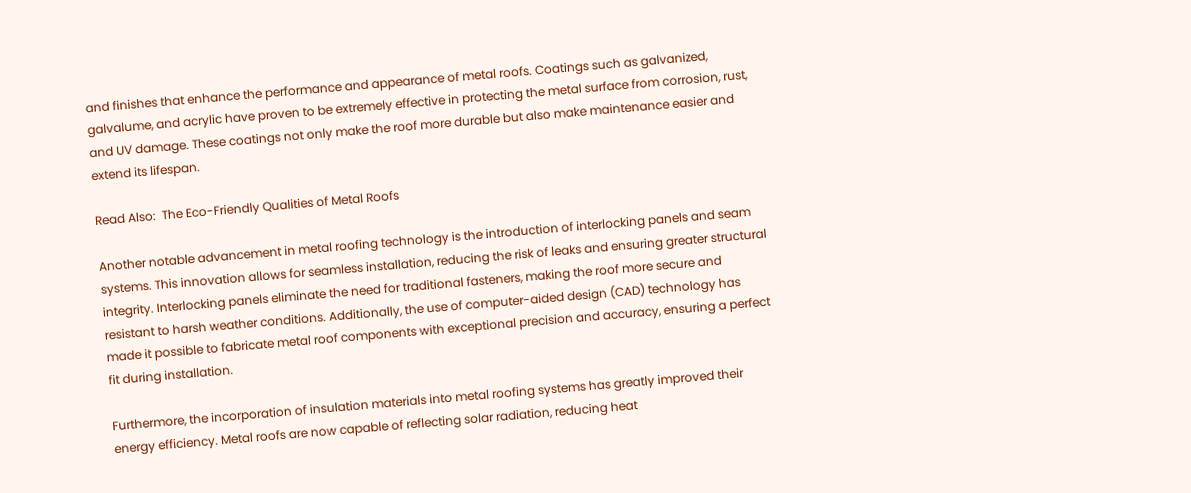and finishes that enhance the performance and appearance of metal roofs. Coatings such as galvanized, galvalume, and acrylic have proven to be extremely effective in protecting the metal surface from corrosion, rust, and UV damage. These coatings not only make the roof more durable but also make maintenance easier and extend its lifespan.

Read Also:  The Eco-Friendly Qualities of Metal Roofs

Another notable advancement in metal roofing technology is the introduction of interlocking panels and seam systems. This innovation allows for seamless installation, reducing the risk of leaks and ensuring greater structural integrity. Interlocking panels eliminate the need for traditional fasteners, making the roof more secure and resistant to harsh weather conditions. Additionally, the use of computer-aided design (CAD) technology has made it possible to fabricate metal roof components with exceptional precision and accuracy, ensuring a perfect fit during installation.

Furthermore, the incorporation of insulation materials into metal roofing systems has greatly improved their energy efficiency. Metal roofs are now capable of reflecting solar radiation, reducing heat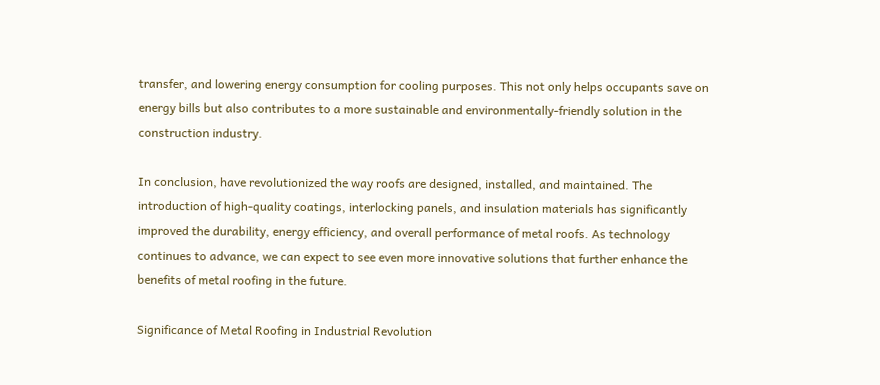transfer, and lowering energy consumption for cooling purposes. This not only helps occupants save on energy bills but also contributes to a more sustainable and environmentally-friendly solution in the construction industry.

In conclusion, have revolutionized the way roofs are designed, installed, and maintained. The introduction of high-quality coatings, interlocking panels, and insulation materials has significantly improved the durability, energy efficiency, and overall performance of metal roofs. As technology continues to advance, we can expect to see even more innovative solutions that further enhance the benefits of metal roofing in the future.

Significance of Metal Roofing in Industrial Revolution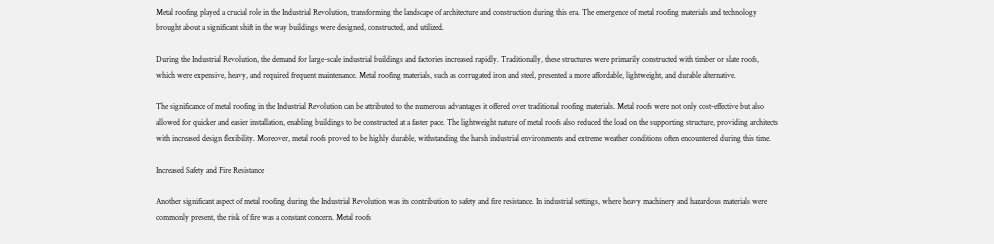Metal roofing played a crucial role in the Industrial Revolution, transforming the landscape of architecture and construction during this era. The emergence of metal roofing materials and technology brought about a significant shift in the way buildings were designed, constructed, and utilized.

During the Industrial Revolution, the demand for large-scale industrial buildings and factories increased rapidly. Traditionally, these structures were primarily constructed with timber or slate roofs, which were expensive, heavy, and required frequent maintenance. Metal roofing materials, such as corrugated iron and steel, presented a more affordable, lightweight, and durable alternative.

The significance of metal roofing in the Industrial Revolution can be attributed to the numerous advantages it offered over traditional roofing materials. Metal roofs were not only cost-effective but also allowed for quicker and easier installation, enabling buildings to be constructed at a faster pace. The lightweight nature of metal roofs also reduced the load on the supporting structure, providing architects with increased design flexibility. Moreover, metal roofs proved to be highly durable, withstanding the harsh industrial environments and extreme weather conditions often encountered during this time.

Increased Safety and Fire Resistance

Another significant aspect of metal roofing during the Industrial Revolution was its contribution to safety and fire resistance. In industrial settings, where heavy machinery and hazardous materials were commonly present, the risk of fire was a constant concern. Metal roofs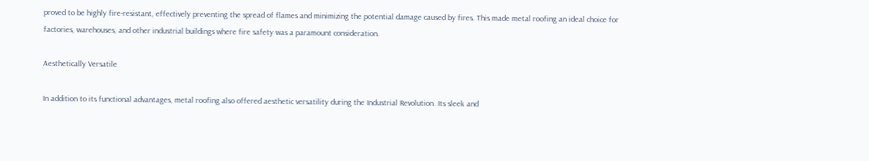proved to be highly fire-resistant, effectively preventing the spread of flames and minimizing the potential damage caused by fires. This made metal roofing an ideal choice for factories, warehouses, and other industrial buildings where fire safety was a paramount consideration.

Aesthetically Versatile

In addition to its functional advantages, metal roofing also offered aesthetic versatility during the Industrial Revolution. Its sleek and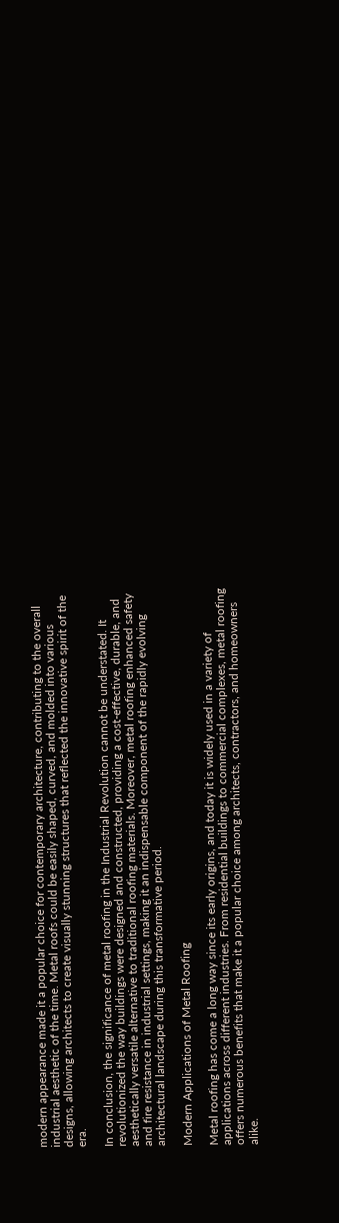modern appearance made it a popular choice for contemporary architecture, contributing to the overall industrial aesthetic of the time. Metal roofs could be easily shaped, curved, and molded into various designs, allowing architects to create visually stunning structures that reflected the innovative spirit of the era.

In conclusion, the significance of metal roofing in the Industrial Revolution cannot be understated. It revolutionized the way buildings were designed and constructed, providing a cost-effective, durable, and aesthetically versatile alternative to traditional roofing materials. Moreover, metal roofing enhanced safety and fire resistance in industrial settings, making it an indispensable component of the rapidly evolving architectural landscape during this transformative period.

Modern Applications of Metal Roofing

Metal roofing has come a long way since its early origins, and today it is widely used in a variety of applications across different industries. From residential buildings to commercial complexes, metal roofing offers numerous benefits that make it a popular choice among architects, contractors, and homeowners alike.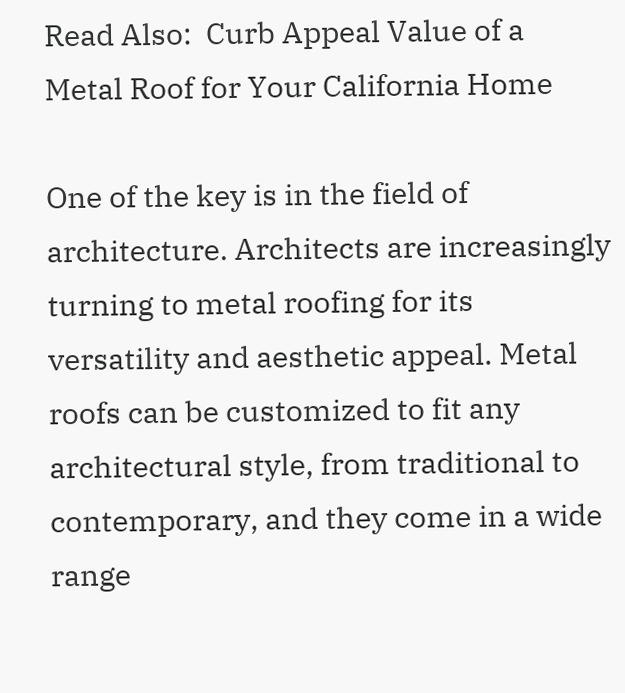Read Also:  Curb Appeal Value of a Metal Roof for Your California Home

One of the key is in the field of architecture. Architects are increasingly turning to metal roofing for its versatility and aesthetic appeal. Metal roofs can be customized to fit any architectural style, from traditional to contemporary, and they come in a wide range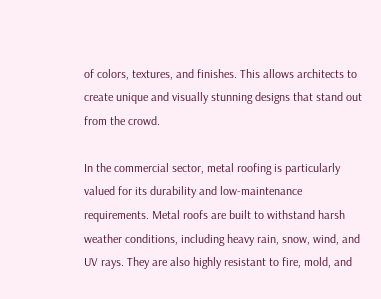of colors, textures, and finishes. This allows architects to create unique and visually stunning designs that stand out from the crowd.

In the commercial sector, metal roofing is particularly valued for its durability and low-maintenance requirements. Metal roofs are built to withstand harsh weather conditions, including heavy rain, snow, wind, and UV rays. They are also highly resistant to fire, mold, and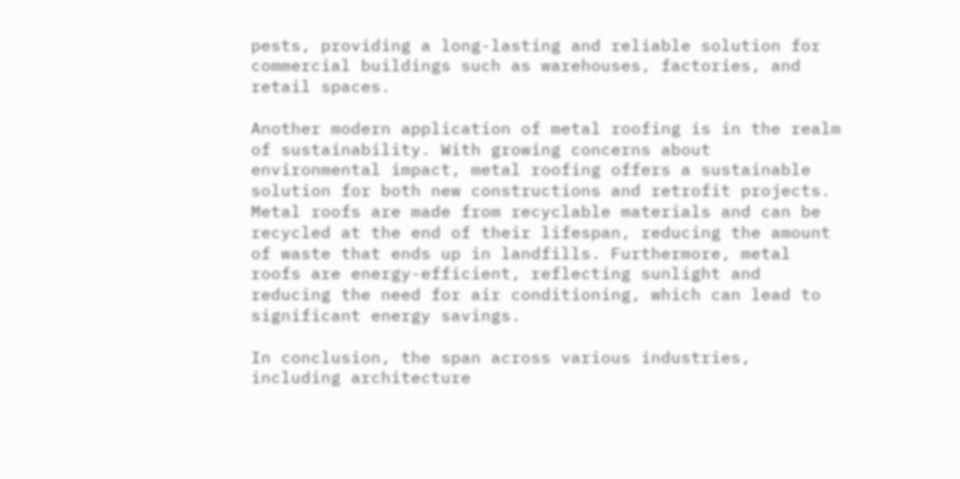pests, providing a long-lasting and reliable solution for commercial buildings such as warehouses, factories, and retail spaces.

Another modern application of metal roofing is in the realm of sustainability. With growing concerns about environmental impact, metal roofing offers a sustainable solution for both new constructions and retrofit projects. Metal roofs are made from recyclable materials and can be recycled at the end of their lifespan, reducing the amount of waste that ends up in landfills. Furthermore, metal roofs are energy-efficient, reflecting sunlight and reducing the need for air conditioning, which can lead to significant energy savings.

In conclusion, the span across various industries, including architecture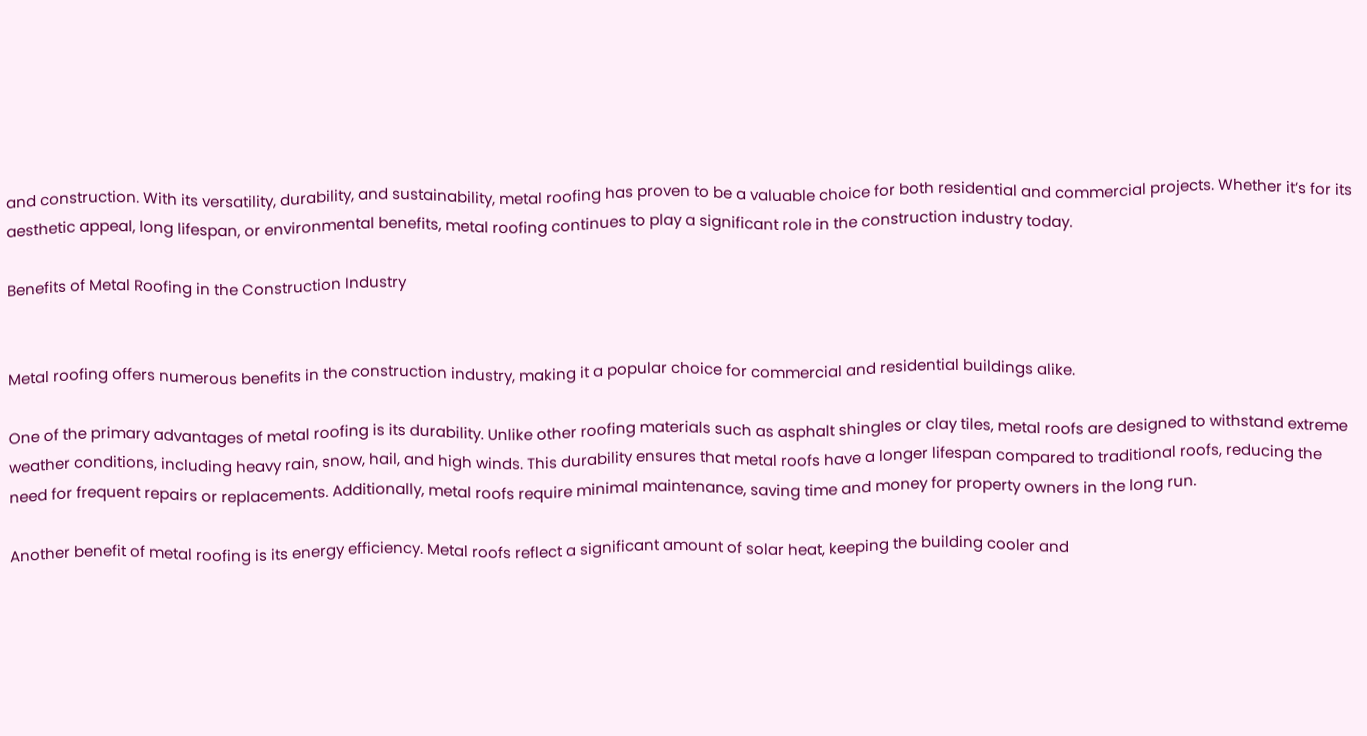and construction. With its versatility, durability, and sustainability, metal roofing has proven to be a valuable choice for both residential and commercial projects. Whether it’s for its aesthetic appeal, long lifespan, or environmental benefits, metal roofing continues to play a significant role in the construction industry today.

Benefits of Metal Roofing in the Construction Industry


Metal roofing offers numerous benefits in the construction industry, making it a popular choice for commercial and residential buildings alike.

One of the primary advantages of metal roofing is its durability. Unlike other roofing materials such as asphalt shingles or clay tiles, metal roofs are designed to withstand extreme weather conditions, including heavy rain, snow, hail, and high winds. This durability ensures that metal roofs have a longer lifespan compared to traditional roofs, reducing the need for frequent repairs or replacements. Additionally, metal roofs require minimal maintenance, saving time and money for property owners in the long run.

Another benefit of metal roofing is its energy efficiency. Metal roofs reflect a significant amount of solar heat, keeping the building cooler and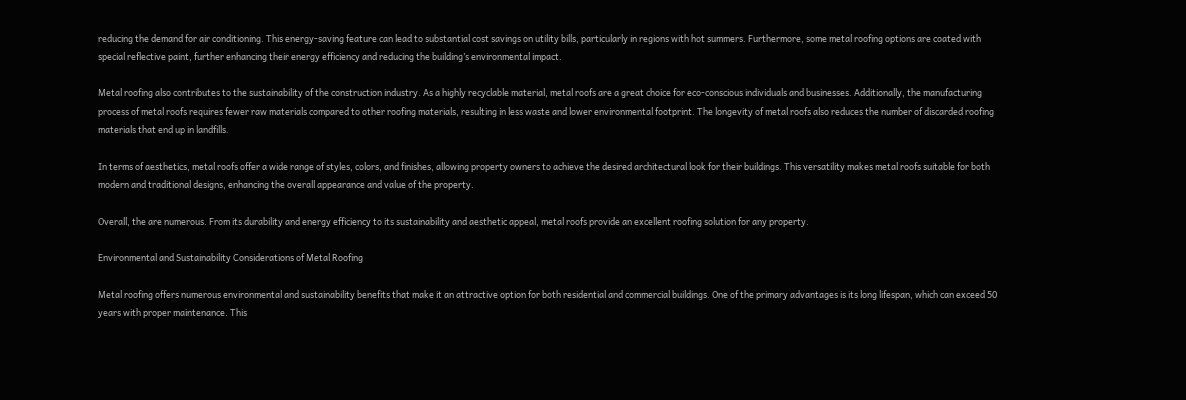reducing the demand for air conditioning. This energy-saving feature can lead to substantial cost savings on utility bills, particularly in regions with hot summers. Furthermore, some metal roofing options are coated with special reflective paint, further enhancing their energy efficiency and reducing the building’s environmental impact.

Metal roofing also contributes to the sustainability of the construction industry. As a highly recyclable material, metal roofs are a great choice for eco-conscious individuals and businesses. Additionally, the manufacturing process of metal roofs requires fewer raw materials compared to other roofing materials, resulting in less waste and lower environmental footprint. The longevity of metal roofs also reduces the number of discarded roofing materials that end up in landfills.

In terms of aesthetics, metal roofs offer a wide range of styles, colors, and finishes, allowing property owners to achieve the desired architectural look for their buildings. This versatility makes metal roofs suitable for both modern and traditional designs, enhancing the overall appearance and value of the property.

Overall, the are numerous. From its durability and energy efficiency to its sustainability and aesthetic appeal, metal roofs provide an excellent roofing solution for any property.

Environmental and Sustainability Considerations of Metal Roofing

Metal roofing offers numerous environmental and sustainability benefits that make it an attractive option for both residential and commercial buildings. One of the primary advantages is its long lifespan, which can exceed 50 years with proper maintenance. This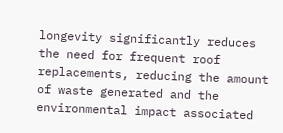longevity significantly reduces the need for frequent roof replacements, reducing the amount of waste generated and the environmental impact associated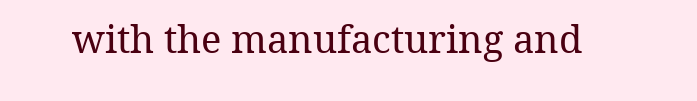with the manufacturing and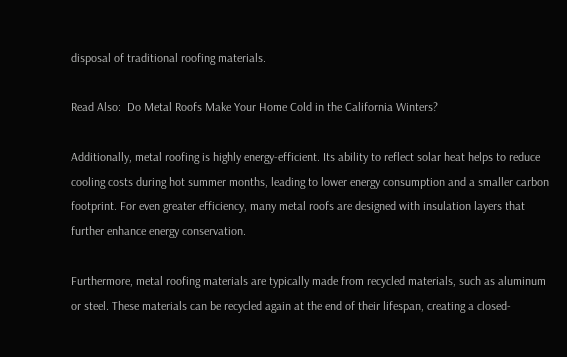disposal of traditional roofing materials.

Read Also:  Do Metal Roofs Make Your Home Cold in the California Winters?

Additionally, metal roofing is highly energy-efficient. Its ability to reflect solar heat helps to reduce cooling costs during hot summer months, leading to lower energy consumption and a smaller carbon footprint. For even greater efficiency, many metal roofs are designed with insulation layers that further enhance energy conservation.

Furthermore, metal roofing materials are typically made from recycled materials, such as aluminum or steel. These materials can be recycled again at the end of their lifespan, creating a closed-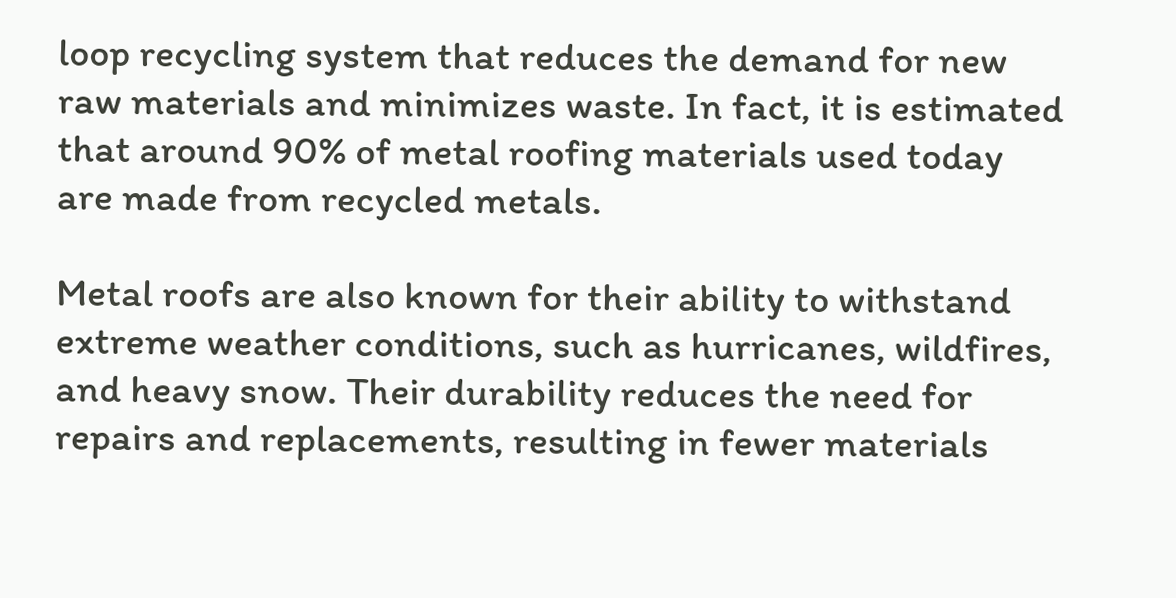loop recycling system that reduces the demand for new raw materials and minimizes waste. In fact, it is estimated that around 90% of metal roofing materials used today are made from recycled metals.

Metal roofs are also known for their ability to withstand extreme weather conditions, such as hurricanes, wildfires, and heavy snow. Their durability reduces the need for repairs and replacements, resulting in fewer materials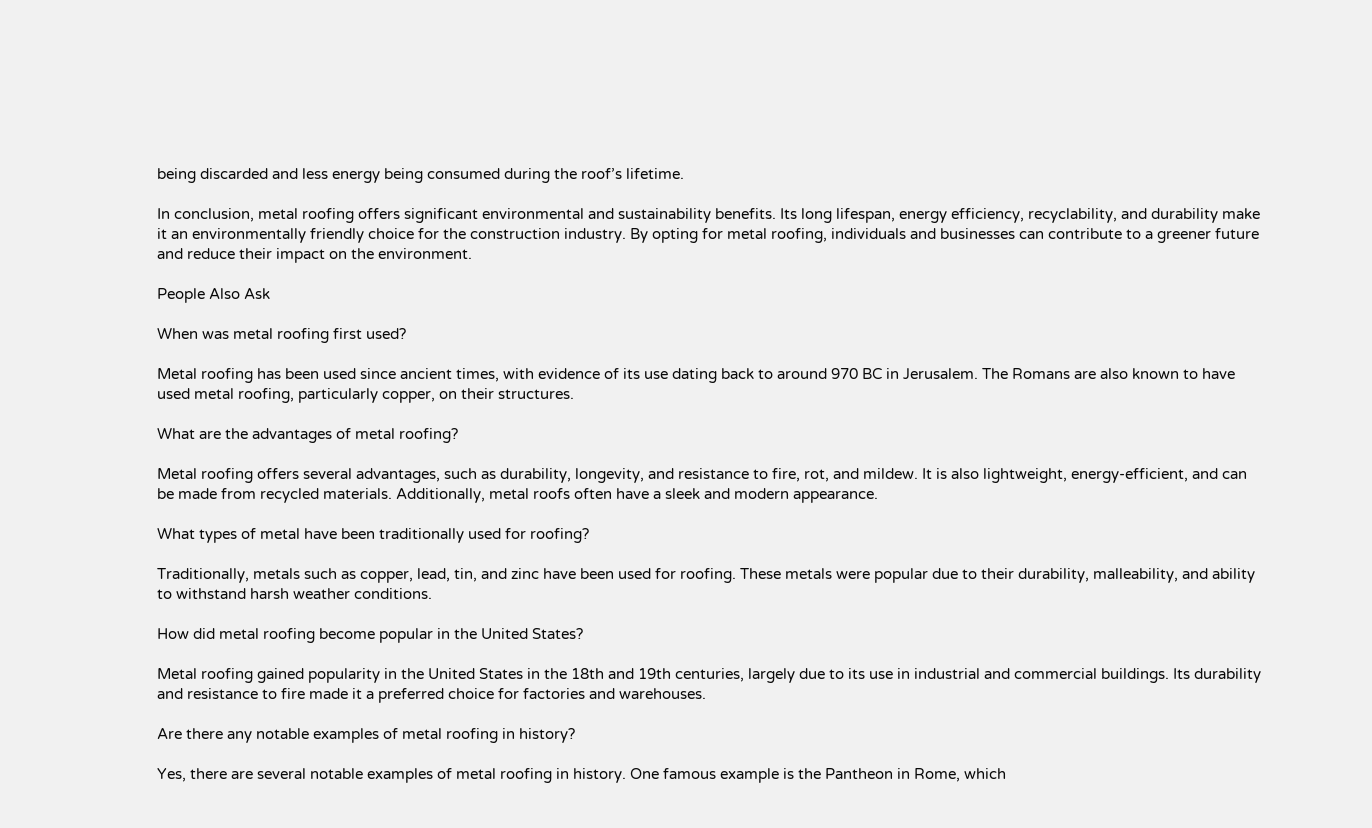being discarded and less energy being consumed during the roof’s lifetime.

In conclusion, metal roofing offers significant environmental and sustainability benefits. Its long lifespan, energy efficiency, recyclability, and durability make it an environmentally friendly choice for the construction industry. By opting for metal roofing, individuals and businesses can contribute to a greener future and reduce their impact on the environment.

People Also Ask

When was metal roofing first used?

Metal roofing has been used since ancient times, with evidence of its use dating back to around 970 BC in Jerusalem. The Romans are also known to have used metal roofing, particularly copper, on their structures.

What are the advantages of metal roofing?

Metal roofing offers several advantages, such as durability, longevity, and resistance to fire, rot, and mildew. It is also lightweight, energy-efficient, and can be made from recycled materials. Additionally, metal roofs often have a sleek and modern appearance.

What types of metal have been traditionally used for roofing?

Traditionally, metals such as copper, lead, tin, and zinc have been used for roofing. These metals were popular due to their durability, malleability, and ability to withstand harsh weather conditions.

How did metal roofing become popular in the United States?

Metal roofing gained popularity in the United States in the 18th and 19th centuries, largely due to its use in industrial and commercial buildings. Its durability and resistance to fire made it a preferred choice for factories and warehouses.

Are there any notable examples of metal roofing in history?

Yes, there are several notable examples of metal roofing in history. One famous example is the Pantheon in Rome, which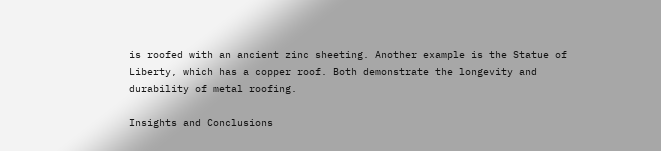is roofed with an ancient zinc sheeting. Another example is the Statue of Liberty, which has a copper roof. Both demonstrate the longevity and durability of metal roofing.

Insights and Conclusions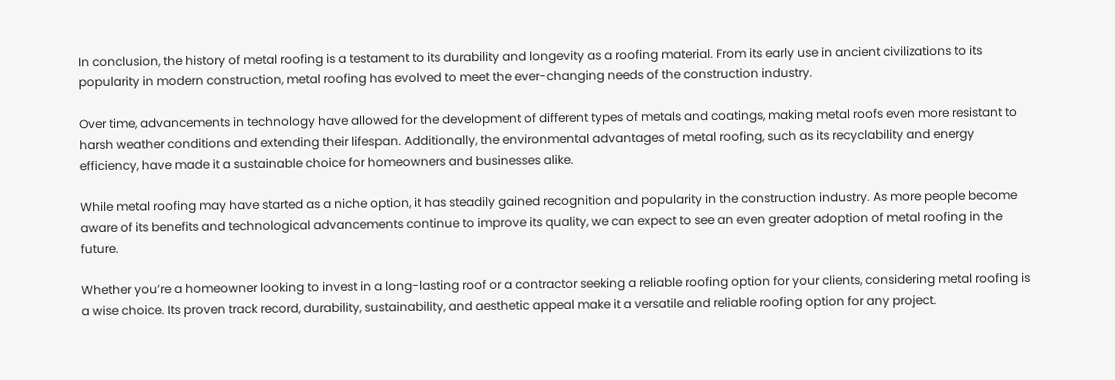In conclusion, the history of metal roofing is a testament to its durability and longevity as a roofing material. From its early use in ancient civilizations to its popularity in modern construction, metal roofing has evolved to meet the ever-changing needs of the construction industry.

Over time, advancements in technology have allowed for the development of different types of metals and coatings, making metal roofs even more resistant to harsh weather conditions and extending their lifespan. Additionally, the environmental advantages of metal roofing, such as its recyclability and energy efficiency, have made it a sustainable choice for homeowners and businesses alike.

While metal roofing may have started as a niche option, it has steadily gained recognition and popularity in the construction industry. As more people become aware of its benefits and technological advancements continue to improve its quality, we can expect to see an even greater adoption of metal roofing in the future.

Whether you’re a homeowner looking to invest in a long-lasting roof or a contractor seeking a reliable roofing option for your clients, considering metal roofing is a wise choice. Its proven track record, durability, sustainability, and aesthetic appeal make it a versatile and reliable roofing option for any project.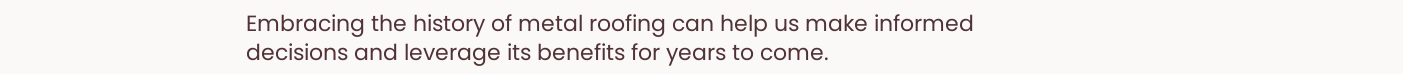Embracing the history of metal roofing can help us make informed decisions and leverage its benefits for years to come.